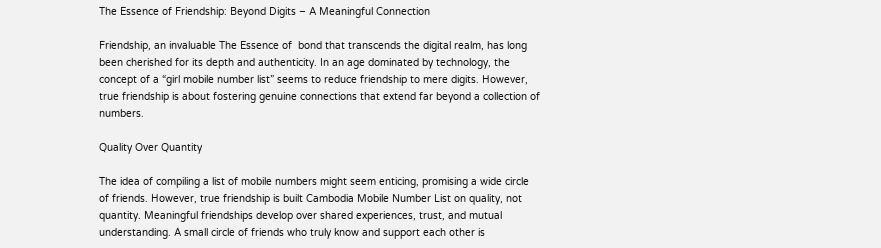The Essence of Friendship: Beyond Digits – A Meaningful Connection

Friendship, an invaluable The Essence of  bond that transcends the digital realm, has long been cherished for its depth and authenticity. In an age dominated by technology, the concept of a “girl mobile number list” seems to reduce friendship to mere digits. However, true friendship is about fostering genuine connections that extend far beyond a collection of numbers.

Quality Over Quantity

The idea of compiling a list of mobile numbers might seem enticing, promising a wide circle of friends. However, true friendship is built Cambodia Mobile Number List on quality, not quantity. Meaningful friendships develop over shared experiences, trust, and mutual understanding. A small circle of friends who truly know and support each other is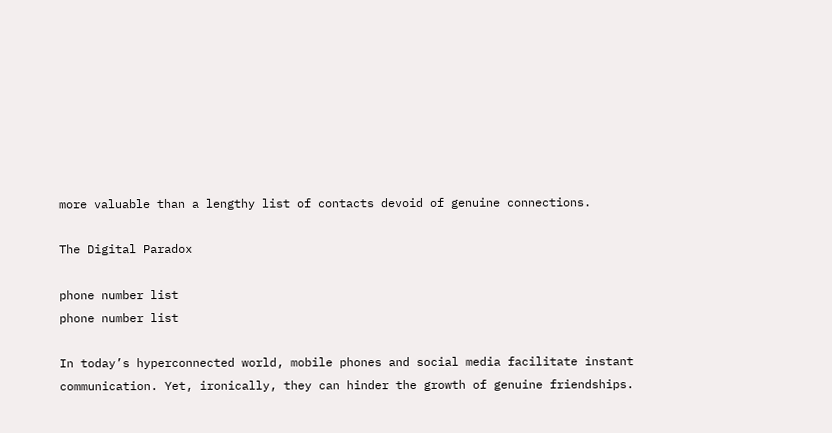more valuable than a lengthy list of contacts devoid of genuine connections.

The Digital Paradox

phone number list
phone number list

In today’s hyperconnected world, mobile phones and social media facilitate instant communication. Yet, ironically, they can hinder the growth of genuine friendships.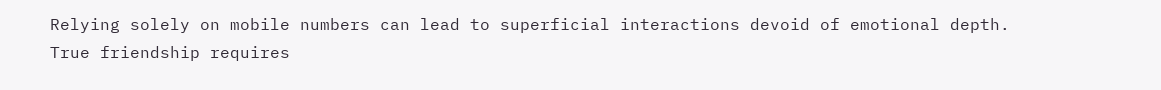Relying solely on mobile numbers can lead to superficial interactions devoid of emotional depth. True friendship requires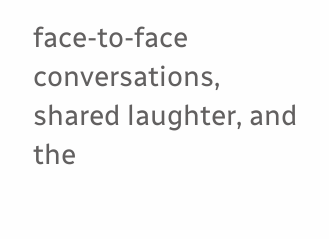face-to-face conversations, shared laughter, and the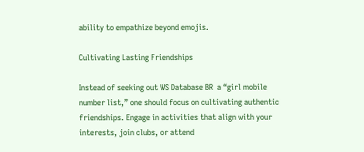ability to empathize beyond emojis.

Cultivating Lasting Friendships

Instead of seeking out WS Database BR  a “girl mobile number list,” one should focus on cultivating authentic friendships. Engage in activities that align with your interests, join clubs, or attend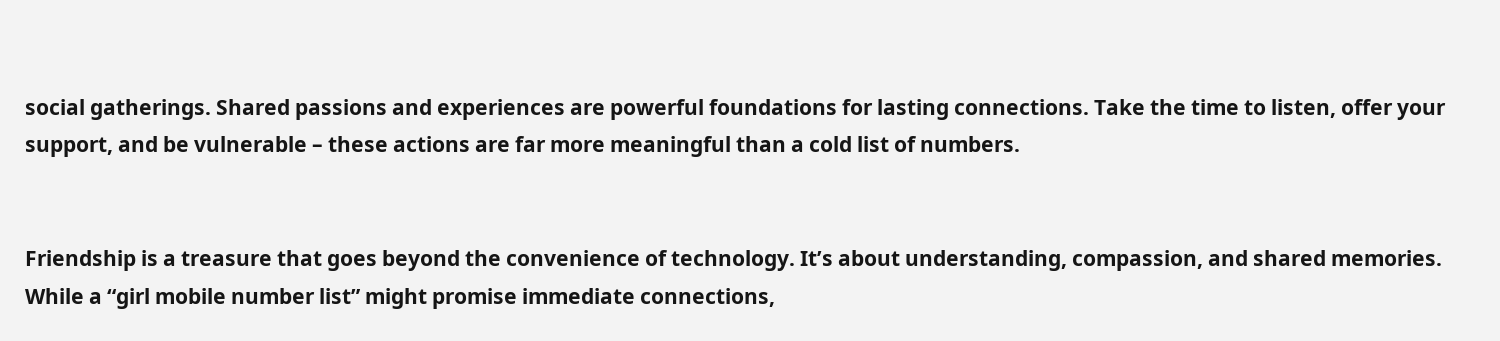social gatherings. Shared passions and experiences are powerful foundations for lasting connections. Take the time to listen, offer your support, and be vulnerable – these actions are far more meaningful than a cold list of numbers.


Friendship is a treasure that goes beyond the convenience of technology. It’s about understanding, compassion, and shared memories. While a “girl mobile number list” might promise immediate connections,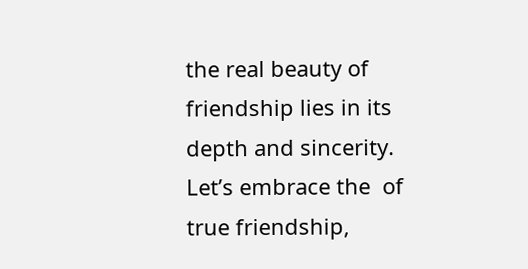the real beauty of friendship lies in its depth and sincerity. Let’s embrace the  of true friendship,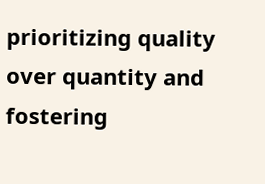prioritizing quality over quantity and fostering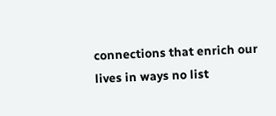connections that enrich our lives in ways no list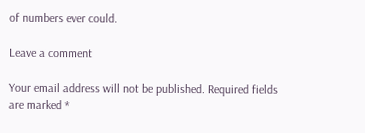of numbers ever could.

Leave a comment

Your email address will not be published. Required fields are marked *